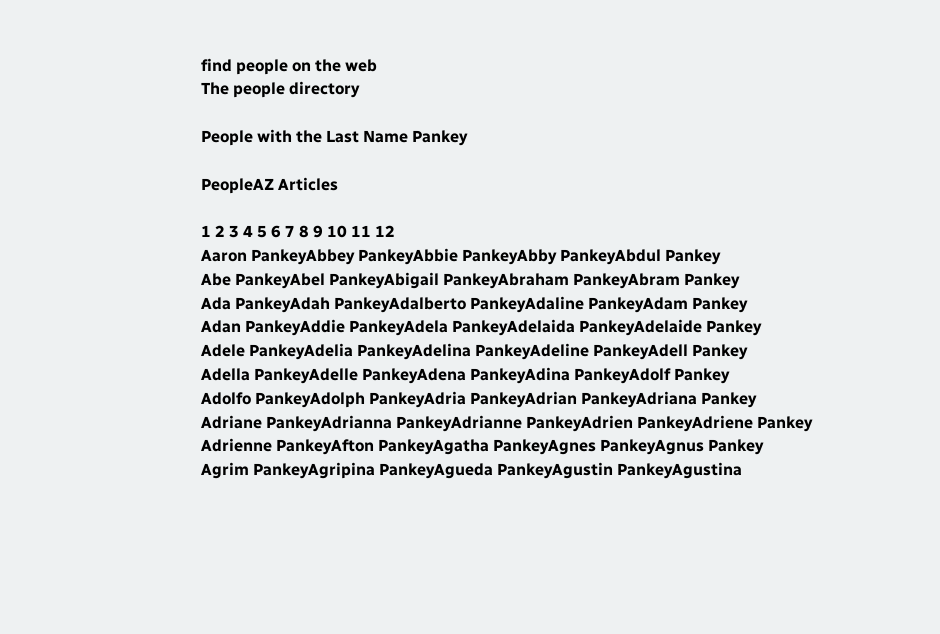find people on the web
The people directory

People with the Last Name Pankey

PeopleAZ Articles

1 2 3 4 5 6 7 8 9 10 11 12
Aaron PankeyAbbey PankeyAbbie PankeyAbby PankeyAbdul Pankey
Abe PankeyAbel PankeyAbigail PankeyAbraham PankeyAbram Pankey
Ada PankeyAdah PankeyAdalberto PankeyAdaline PankeyAdam Pankey
Adan PankeyAddie PankeyAdela PankeyAdelaida PankeyAdelaide Pankey
Adele PankeyAdelia PankeyAdelina PankeyAdeline PankeyAdell Pankey
Adella PankeyAdelle PankeyAdena PankeyAdina PankeyAdolf Pankey
Adolfo PankeyAdolph PankeyAdria PankeyAdrian PankeyAdriana Pankey
Adriane PankeyAdrianna PankeyAdrianne PankeyAdrien PankeyAdriene Pankey
Adrienne PankeyAfton PankeyAgatha PankeyAgnes PankeyAgnus Pankey
Agrim PankeyAgripina PankeyAgueda PankeyAgustin PankeyAgustina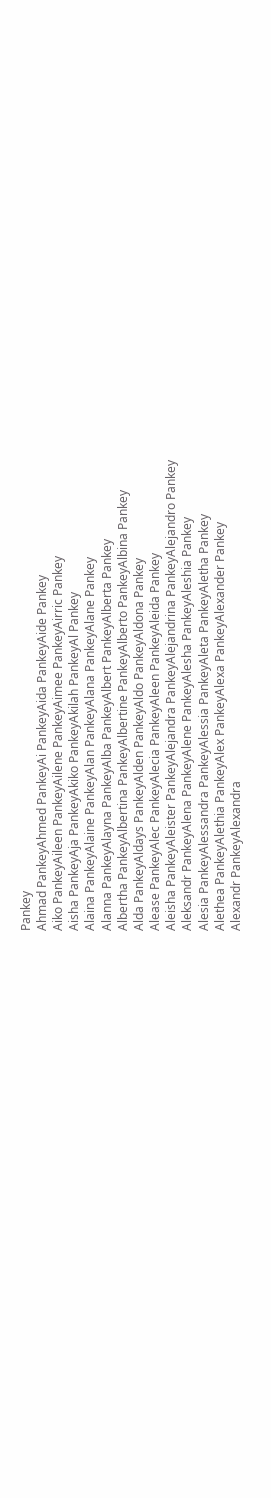Pankey
Ahmad PankeyAhmed PankeyAi PankeyAida PankeyAide Pankey
Aiko PankeyAileen PankeyAilene PankeyAimee PankeyAirric Pankey
Aisha PankeyAja PankeyAkiko PankeyAkilah PankeyAl Pankey
Alaina PankeyAlaine PankeyAlan PankeyAlana PankeyAlane Pankey
Alanna PankeyAlayna PankeyAlba PankeyAlbert PankeyAlberta Pankey
Albertha PankeyAlbertina PankeyAlbertine PankeyAlberto PankeyAlbina Pankey
Alda PankeyAldays PankeyAlden PankeyAldo PankeyAldona Pankey
Alease PankeyAlec PankeyAlecia PankeyAleen PankeyAleida Pankey
Aleisha PankeyAleister PankeyAlejandra PankeyAlejandrina PankeyAlejandro Pankey
Aleksandr PankeyAlena PankeyAlene PankeyAlesha PankeyAleshia Pankey
Alesia PankeyAlessandra PankeyAlessia PankeyAleta PankeyAletha Pankey
Alethea PankeyAlethia PankeyAlex PankeyAlexa PankeyAlexander Pankey
Alexandr PankeyAlexandra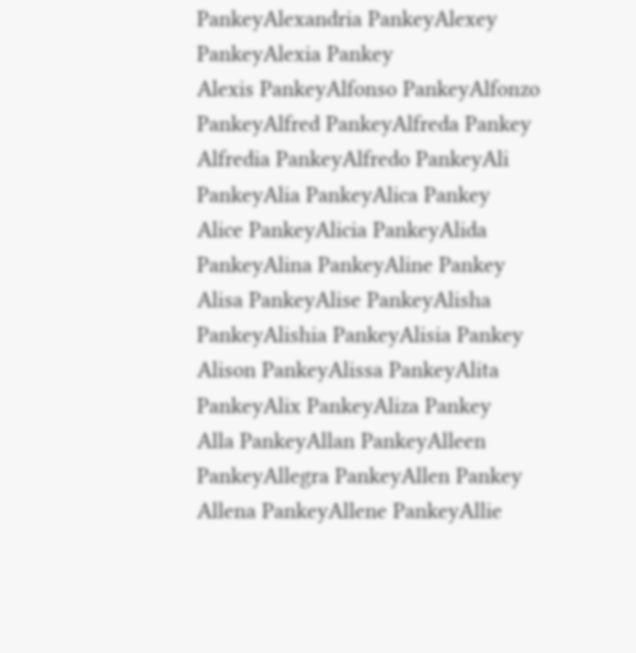PankeyAlexandria PankeyAlexey PankeyAlexia Pankey
Alexis PankeyAlfonso PankeyAlfonzo PankeyAlfred PankeyAlfreda Pankey
Alfredia PankeyAlfredo PankeyAli PankeyAlia PankeyAlica Pankey
Alice PankeyAlicia PankeyAlida PankeyAlina PankeyAline Pankey
Alisa PankeyAlise PankeyAlisha PankeyAlishia PankeyAlisia Pankey
Alison PankeyAlissa PankeyAlita PankeyAlix PankeyAliza Pankey
Alla PankeyAllan PankeyAlleen PankeyAllegra PankeyAllen Pankey
Allena PankeyAllene PankeyAllie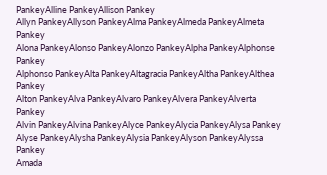PankeyAlline PankeyAllison Pankey
Allyn PankeyAllyson PankeyAlma PankeyAlmeda PankeyAlmeta Pankey
Alona PankeyAlonso PankeyAlonzo PankeyAlpha PankeyAlphonse Pankey
Alphonso PankeyAlta PankeyAltagracia PankeyAltha PankeyAlthea Pankey
Alton PankeyAlva PankeyAlvaro PankeyAlvera PankeyAlverta Pankey
Alvin PankeyAlvina PankeyAlyce PankeyAlycia PankeyAlysa Pankey
Alyse PankeyAlysha PankeyAlysia PankeyAlyson PankeyAlyssa Pankey
Amada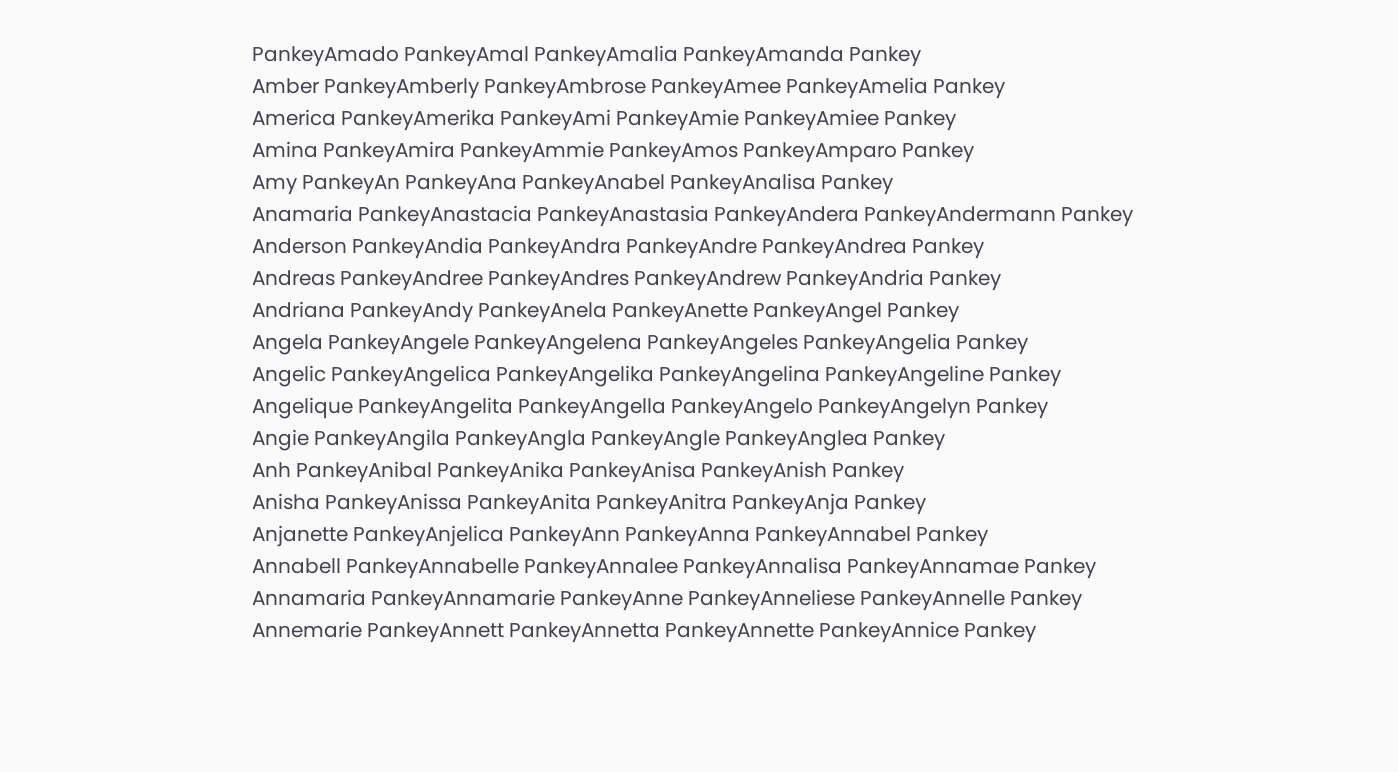PankeyAmado PankeyAmal PankeyAmalia PankeyAmanda Pankey
Amber PankeyAmberly PankeyAmbrose PankeyAmee PankeyAmelia Pankey
America PankeyAmerika PankeyAmi PankeyAmie PankeyAmiee Pankey
Amina PankeyAmira PankeyAmmie PankeyAmos PankeyAmparo Pankey
Amy PankeyAn PankeyAna PankeyAnabel PankeyAnalisa Pankey
Anamaria PankeyAnastacia PankeyAnastasia PankeyAndera PankeyAndermann Pankey
Anderson PankeyAndia PankeyAndra PankeyAndre PankeyAndrea Pankey
Andreas PankeyAndree PankeyAndres PankeyAndrew PankeyAndria Pankey
Andriana PankeyAndy PankeyAnela PankeyAnette PankeyAngel Pankey
Angela PankeyAngele PankeyAngelena PankeyAngeles PankeyAngelia Pankey
Angelic PankeyAngelica PankeyAngelika PankeyAngelina PankeyAngeline Pankey
Angelique PankeyAngelita PankeyAngella PankeyAngelo PankeyAngelyn Pankey
Angie PankeyAngila PankeyAngla PankeyAngle PankeyAnglea Pankey
Anh PankeyAnibal PankeyAnika PankeyAnisa PankeyAnish Pankey
Anisha PankeyAnissa PankeyAnita PankeyAnitra PankeyAnja Pankey
Anjanette PankeyAnjelica PankeyAnn PankeyAnna PankeyAnnabel Pankey
Annabell PankeyAnnabelle PankeyAnnalee PankeyAnnalisa PankeyAnnamae Pankey
Annamaria PankeyAnnamarie PankeyAnne PankeyAnneliese PankeyAnnelle Pankey
Annemarie PankeyAnnett PankeyAnnetta PankeyAnnette PankeyAnnice Pankey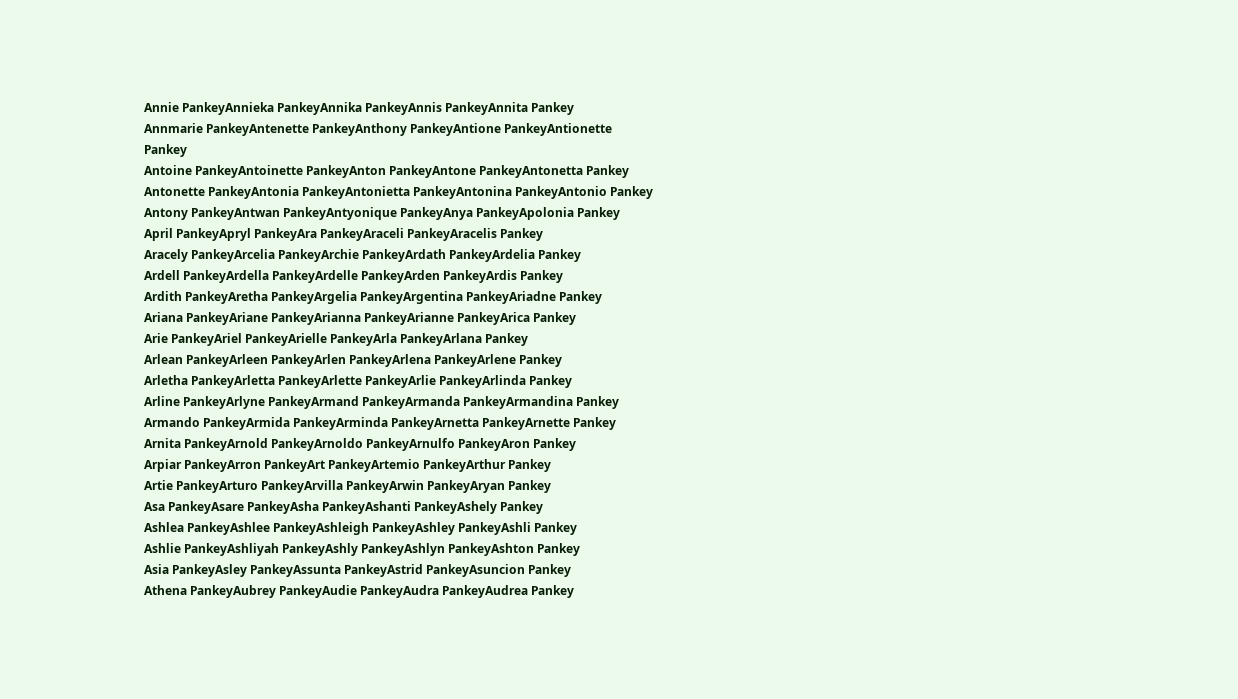Annie PankeyAnnieka PankeyAnnika PankeyAnnis PankeyAnnita Pankey
Annmarie PankeyAntenette PankeyAnthony PankeyAntione PankeyAntionette Pankey
Antoine PankeyAntoinette PankeyAnton PankeyAntone PankeyAntonetta Pankey
Antonette PankeyAntonia PankeyAntonietta PankeyAntonina PankeyAntonio Pankey
Antony PankeyAntwan PankeyAntyonique PankeyAnya PankeyApolonia Pankey
April PankeyApryl PankeyAra PankeyAraceli PankeyAracelis Pankey
Aracely PankeyArcelia PankeyArchie PankeyArdath PankeyArdelia Pankey
Ardell PankeyArdella PankeyArdelle PankeyArden PankeyArdis Pankey
Ardith PankeyAretha PankeyArgelia PankeyArgentina PankeyAriadne Pankey
Ariana PankeyAriane PankeyArianna PankeyArianne PankeyArica Pankey
Arie PankeyAriel PankeyArielle PankeyArla PankeyArlana Pankey
Arlean PankeyArleen PankeyArlen PankeyArlena PankeyArlene Pankey
Arletha PankeyArletta PankeyArlette PankeyArlie PankeyArlinda Pankey
Arline PankeyArlyne PankeyArmand PankeyArmanda PankeyArmandina Pankey
Armando PankeyArmida PankeyArminda PankeyArnetta PankeyArnette Pankey
Arnita PankeyArnold PankeyArnoldo PankeyArnulfo PankeyAron Pankey
Arpiar PankeyArron PankeyArt PankeyArtemio PankeyArthur Pankey
Artie PankeyArturo PankeyArvilla PankeyArwin PankeyAryan Pankey
Asa PankeyAsare PankeyAsha PankeyAshanti PankeyAshely Pankey
Ashlea PankeyAshlee PankeyAshleigh PankeyAshley PankeyAshli Pankey
Ashlie PankeyAshliyah PankeyAshly PankeyAshlyn PankeyAshton Pankey
Asia PankeyAsley PankeyAssunta PankeyAstrid PankeyAsuncion Pankey
Athena PankeyAubrey PankeyAudie PankeyAudra PankeyAudrea Pankey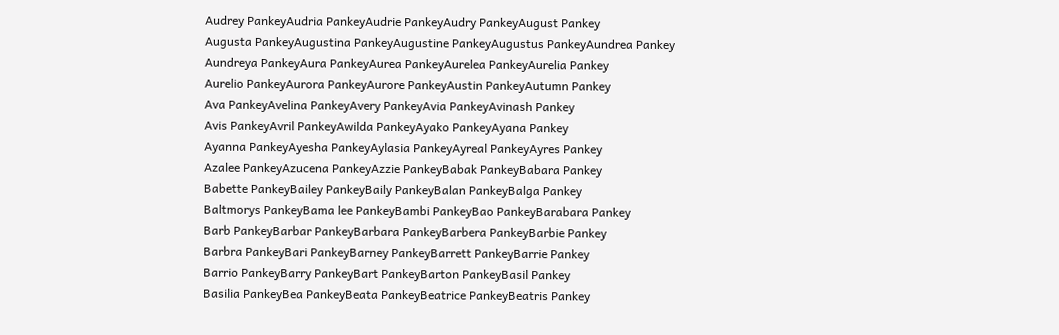Audrey PankeyAudria PankeyAudrie PankeyAudry PankeyAugust Pankey
Augusta PankeyAugustina PankeyAugustine PankeyAugustus PankeyAundrea Pankey
Aundreya PankeyAura PankeyAurea PankeyAurelea PankeyAurelia Pankey
Aurelio PankeyAurora PankeyAurore PankeyAustin PankeyAutumn Pankey
Ava PankeyAvelina PankeyAvery PankeyAvia PankeyAvinash Pankey
Avis PankeyAvril PankeyAwilda PankeyAyako PankeyAyana Pankey
Ayanna PankeyAyesha PankeyAylasia PankeyAyreal PankeyAyres Pankey
Azalee PankeyAzucena PankeyAzzie PankeyBabak PankeyBabara Pankey
Babette PankeyBailey PankeyBaily PankeyBalan PankeyBalga Pankey
Baltmorys PankeyBama lee PankeyBambi PankeyBao PankeyBarabara Pankey
Barb PankeyBarbar PankeyBarbara PankeyBarbera PankeyBarbie Pankey
Barbra PankeyBari PankeyBarney PankeyBarrett PankeyBarrie Pankey
Barrio PankeyBarry PankeyBart PankeyBarton PankeyBasil Pankey
Basilia PankeyBea PankeyBeata PankeyBeatrice PankeyBeatris Pankey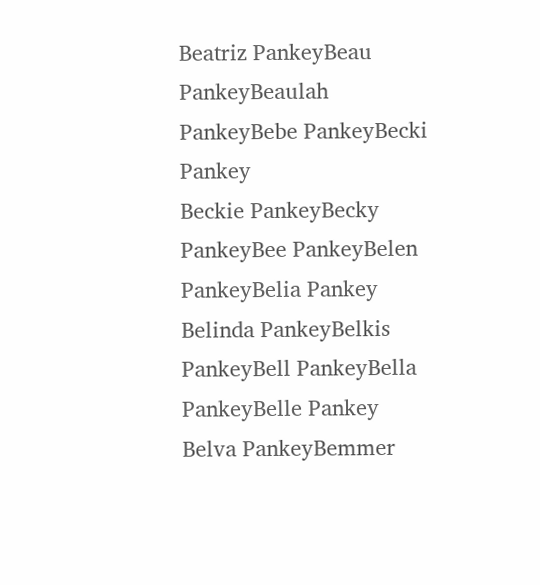Beatriz PankeyBeau PankeyBeaulah PankeyBebe PankeyBecki Pankey
Beckie PankeyBecky PankeyBee PankeyBelen PankeyBelia Pankey
Belinda PankeyBelkis PankeyBell PankeyBella PankeyBelle Pankey
Belva PankeyBemmer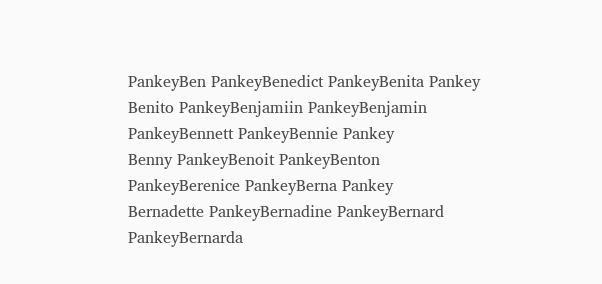PankeyBen PankeyBenedict PankeyBenita Pankey
Benito PankeyBenjamiin PankeyBenjamin PankeyBennett PankeyBennie Pankey
Benny PankeyBenoit PankeyBenton PankeyBerenice PankeyBerna Pankey
Bernadette PankeyBernadine PankeyBernard PankeyBernarda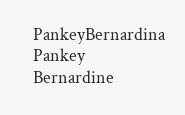PankeyBernardina Pankey
Bernardine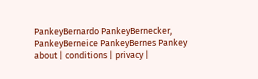PankeyBernardo PankeyBernecker, PankeyBerneice PankeyBernes Pankey
about | conditions | privacy |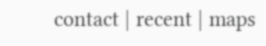contact | recent | maps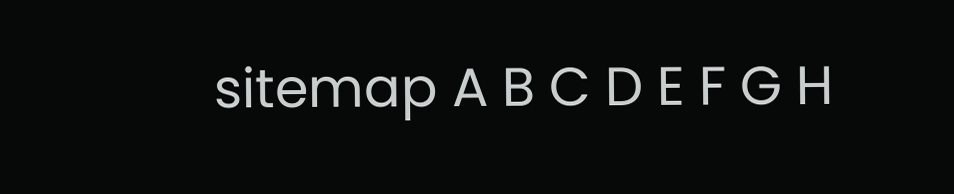sitemap A B C D E F G H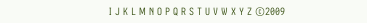I J K L M N O P Q R S T U V W X Y Z ©2009